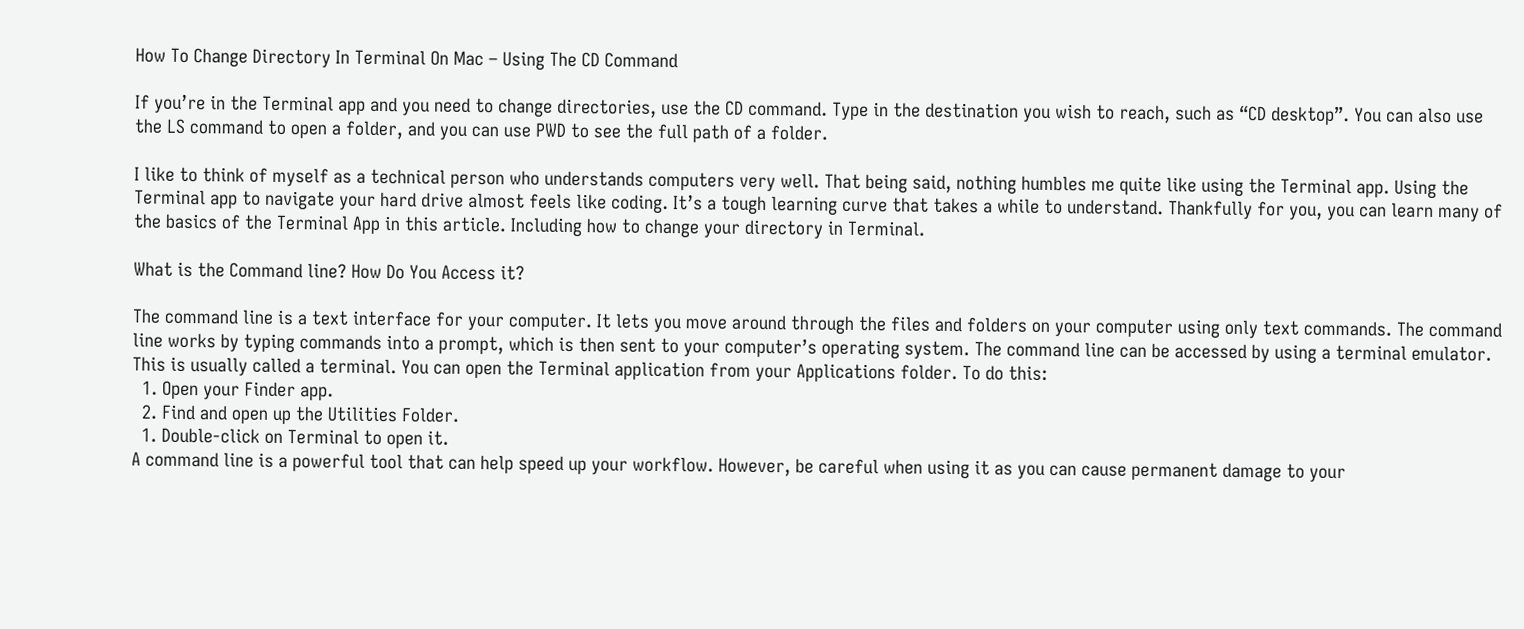How To Change Directory In Terminal On Mac – Using The CD Command

If you’re in the Terminal app and you need to change directories, use the CD command. Type in the destination you wish to reach, such as “CD desktop”. You can also use the LS command to open a folder, and you can use PWD to see the full path of a folder.

I like to think of myself as a technical person who understands computers very well. That being said, nothing humbles me quite like using the Terminal app. Using the Terminal app to navigate your hard drive almost feels like coding. It’s a tough learning curve that takes a while to understand. Thankfully for you, you can learn many of the basics of the Terminal App in this article. Including how to change your directory in Terminal.

What is the Command line? How Do You Access it?

The command line is a text interface for your computer. It lets you move around through the files and folders on your computer using only text commands. The command line works by typing commands into a prompt, which is then sent to your computer’s operating system. The command line can be accessed by using a terminal emulator. This is usually called a terminal. You can open the Terminal application from your Applications folder. To do this:
  1. Open your Finder app.
  2. Find and open up the Utilities Folder.
  1. Double-click on Terminal to open it.
A command line is a powerful tool that can help speed up your workflow. However, be careful when using it as you can cause permanent damage to your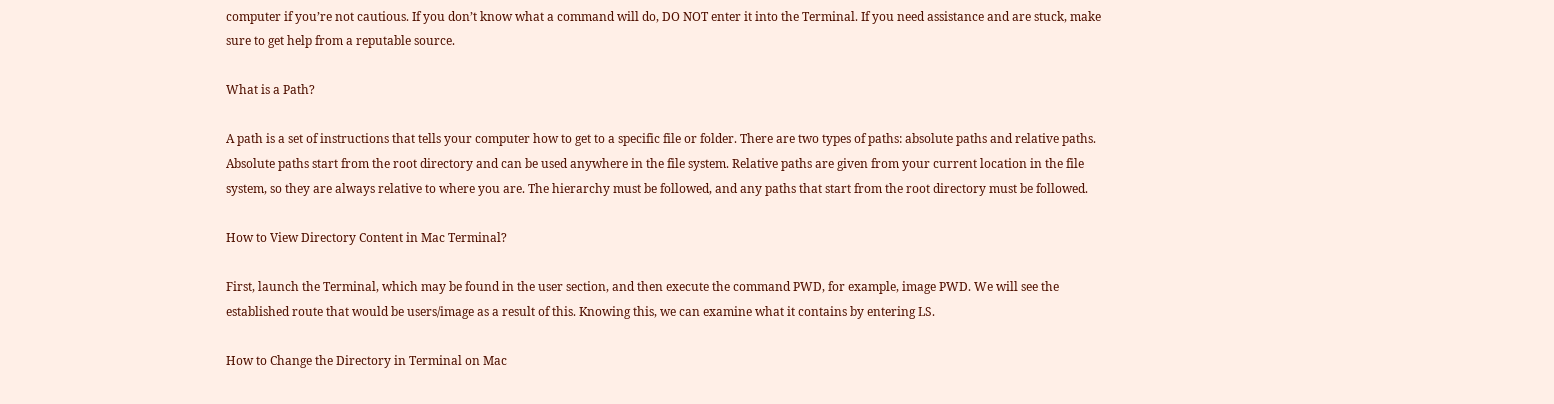computer if you’re not cautious. If you don’t know what a command will do, DO NOT enter it into the Terminal. If you need assistance and are stuck, make sure to get help from a reputable source.

What is a Path?

A path is a set of instructions that tells your computer how to get to a specific file or folder. There are two types of paths: absolute paths and relative paths. Absolute paths start from the root directory and can be used anywhere in the file system. Relative paths are given from your current location in the file system, so they are always relative to where you are. The hierarchy must be followed, and any paths that start from the root directory must be followed.

How to View Directory Content in Mac Terminal?

First, launch the Terminal, which may be found in the user section, and then execute the command PWD, for example, image PWD. We will see the established route that would be users/image as a result of this. Knowing this, we can examine what it contains by entering LS.

How to Change the Directory in Terminal on Mac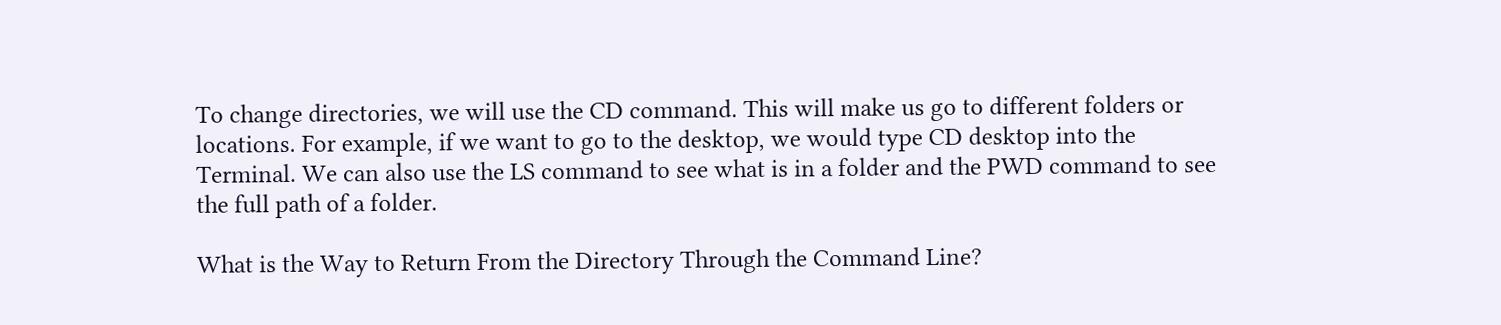To change directories, we will use the CD command. This will make us go to different folders or locations. For example, if we want to go to the desktop, we would type CD desktop into the Terminal. We can also use the LS command to see what is in a folder and the PWD command to see the full path of a folder.

What is the Way to Return From the Directory Through the Command Line?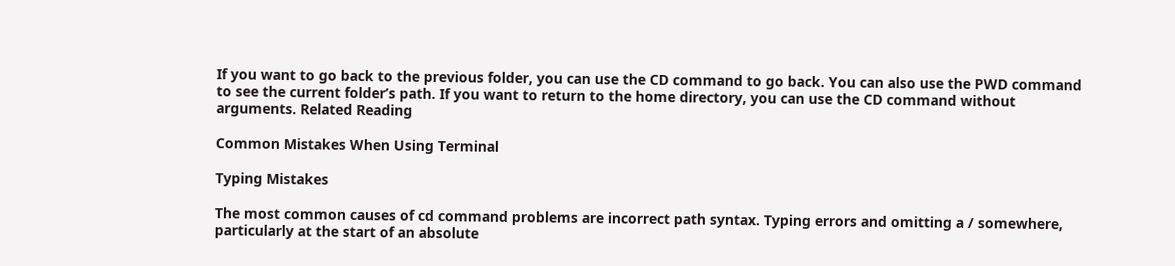If you want to go back to the previous folder, you can use the CD command to go back. You can also use the PWD command to see the current folder’s path. If you want to return to the home directory, you can use the CD command without arguments. Related Reading

Common Mistakes When Using Terminal

Typing Mistakes

The most common causes of cd command problems are incorrect path syntax. Typing errors and omitting a / somewhere, particularly at the start of an absolute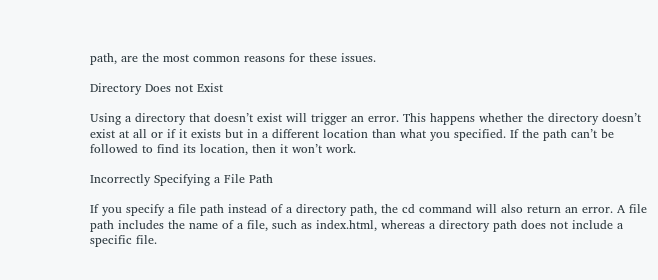path, are the most common reasons for these issues.

Directory Does not Exist

Using a directory that doesn’t exist will trigger an error. This happens whether the directory doesn’t exist at all or if it exists but in a different location than what you specified. If the path can’t be followed to find its location, then it won’t work.

Incorrectly Specifying a File Path

If you specify a file path instead of a directory path, the cd command will also return an error. A file path includes the name of a file, such as index.html, whereas a directory path does not include a specific file.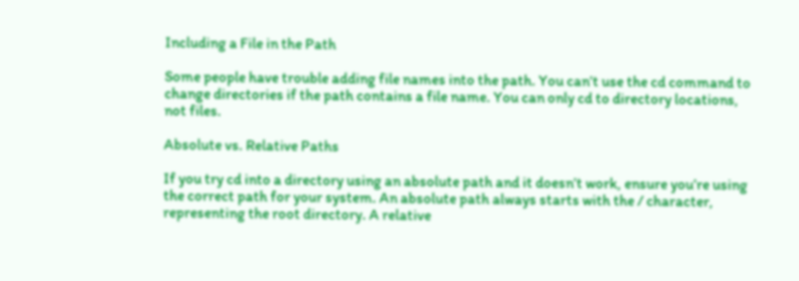Including a File in the Path

Some people have trouble adding file names into the path. You can’t use the cd command to change directories if the path contains a file name. You can only cd to directory locations, not files.

Absolute vs. Relative Paths

If you try cd into a directory using an absolute path and it doesn’t work, ensure you’re using the correct path for your system. An absolute path always starts with the / character, representing the root directory. A relative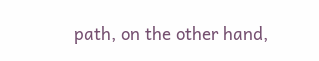path, on the other hand,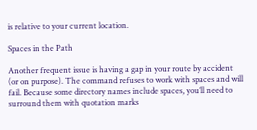is relative to your current location.

Spaces in the Path

Another frequent issue is having a gap in your route by accident (or on purpose). The command refuses to work with spaces and will fail. Because some directory names include spaces, you’ll need to surround them with quotation marks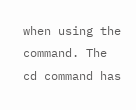when using the command. The cd command has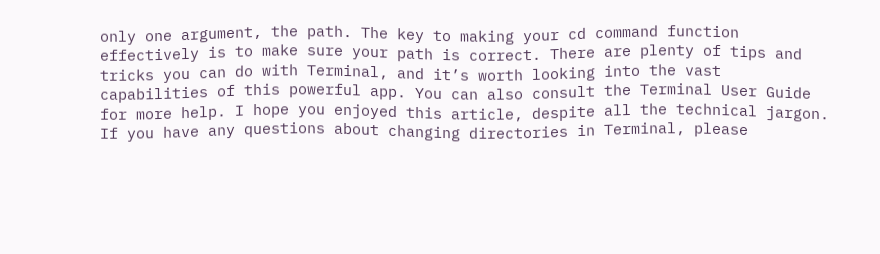only one argument, the path. The key to making your cd command function effectively is to make sure your path is correct. There are plenty of tips and tricks you can do with Terminal, and it’s worth looking into the vast capabilities of this powerful app. You can also consult the Terminal User Guide for more help. I hope you enjoyed this article, despite all the technical jargon. If you have any questions about changing directories in Terminal, please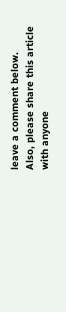leave a comment below. Also, please share this article with anyone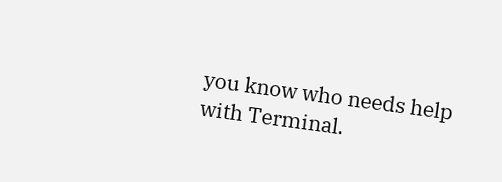you know who needs help with Terminal.